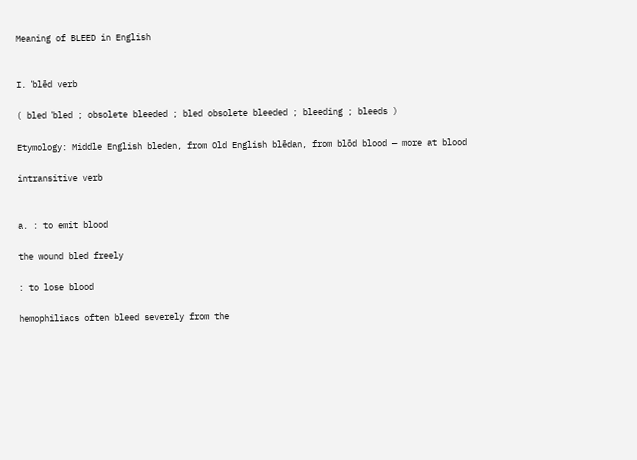Meaning of BLEED in English


I. ˈblēd verb

( bled ˈbled ; obsolete bleeded ; bled obsolete bleeded ; bleeding ; bleeds )

Etymology: Middle English bleden, from Old English blēdan, from blōd blood — more at blood

intransitive verb


a. : to emit blood

the wound bled freely

: to lose blood

hemophiliacs often bleed severely from the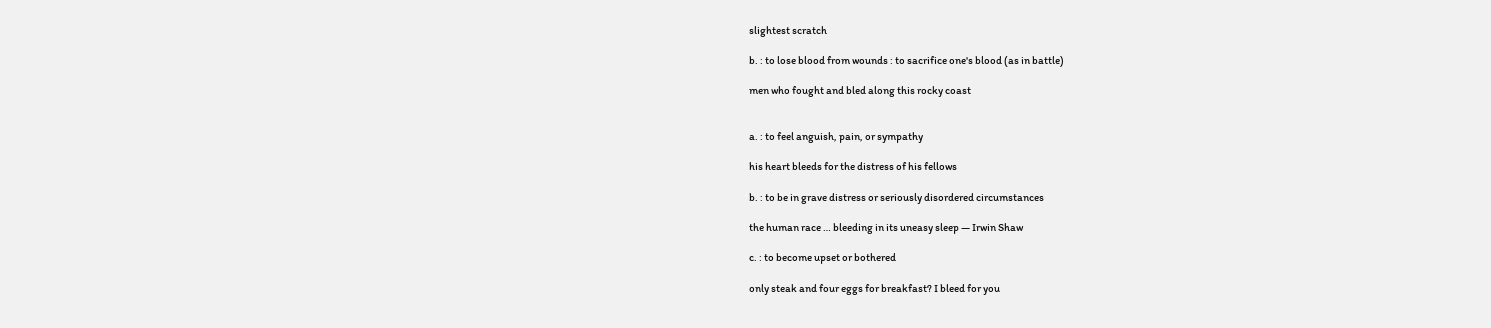slightest scratch

b. : to lose blood from wounds : to sacrifice one's blood (as in battle)

men who fought and bled along this rocky coast


a. : to feel anguish, pain, or sympathy

his heart bleeds for the distress of his fellows

b. : to be in grave distress or seriously disordered circumstances

the human race … bleeding in its uneasy sleep — Irwin Shaw

c. : to become upset or bothered

only steak and four eggs for breakfast? I bleed for you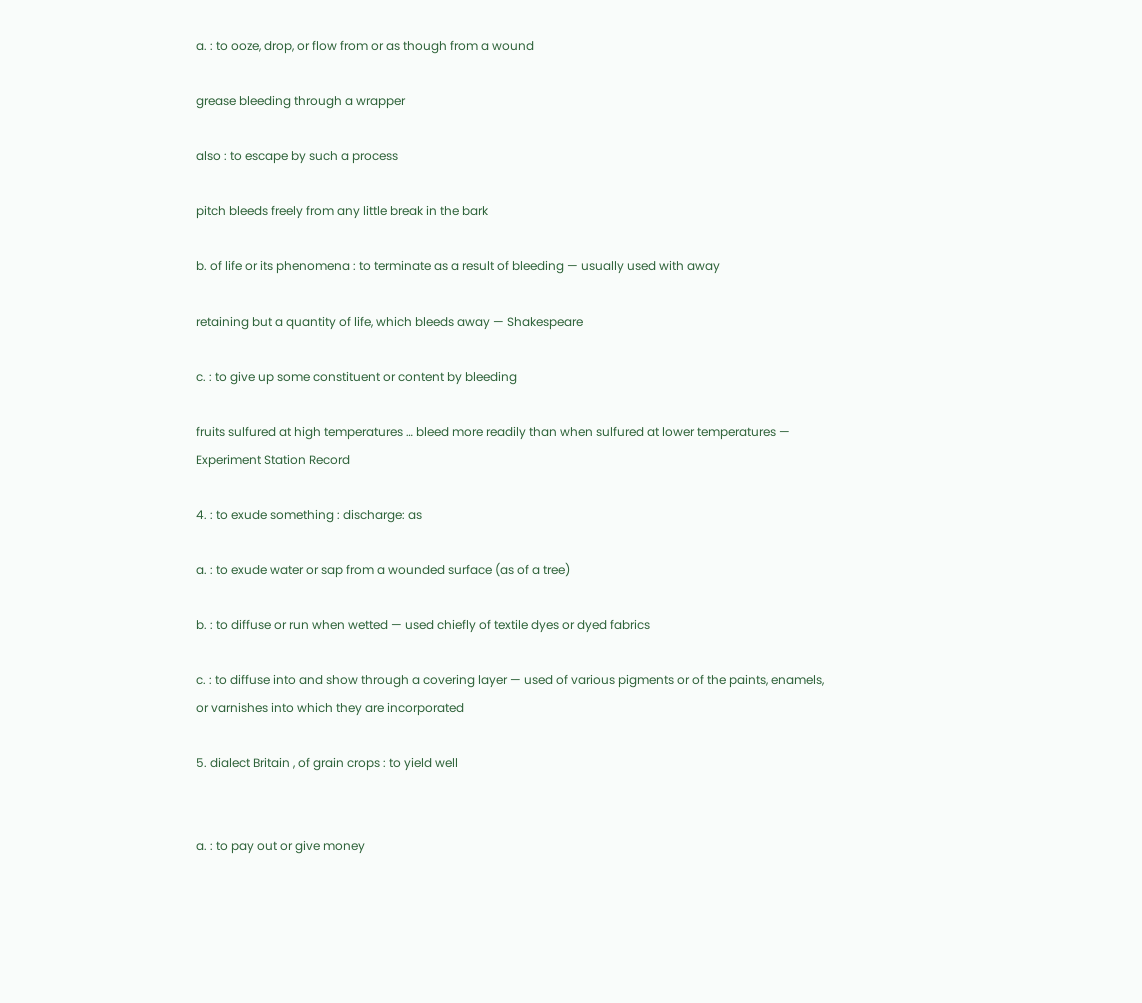a. : to ooze, drop, or flow from or as though from a wound

grease bleeding through a wrapper

also : to escape by such a process

pitch bleeds freely from any little break in the bark

b. of life or its phenomena : to terminate as a result of bleeding — usually used with away

retaining but a quantity of life, which bleeds away — Shakespeare

c. : to give up some constituent or content by bleeding

fruits sulfured at high temperatures … bleed more readily than when sulfured at lower temperatures — Experiment Station Record

4. : to exude something : discharge: as

a. : to exude water or sap from a wounded surface (as of a tree)

b. : to diffuse or run when wetted — used chiefly of textile dyes or dyed fabrics

c. : to diffuse into and show through a covering layer — used of various pigments or of the paints, enamels, or varnishes into which they are incorporated

5. dialect Britain , of grain crops : to yield well


a. : to pay out or give money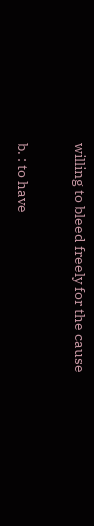willing to bleed freely for the cause

b. : to have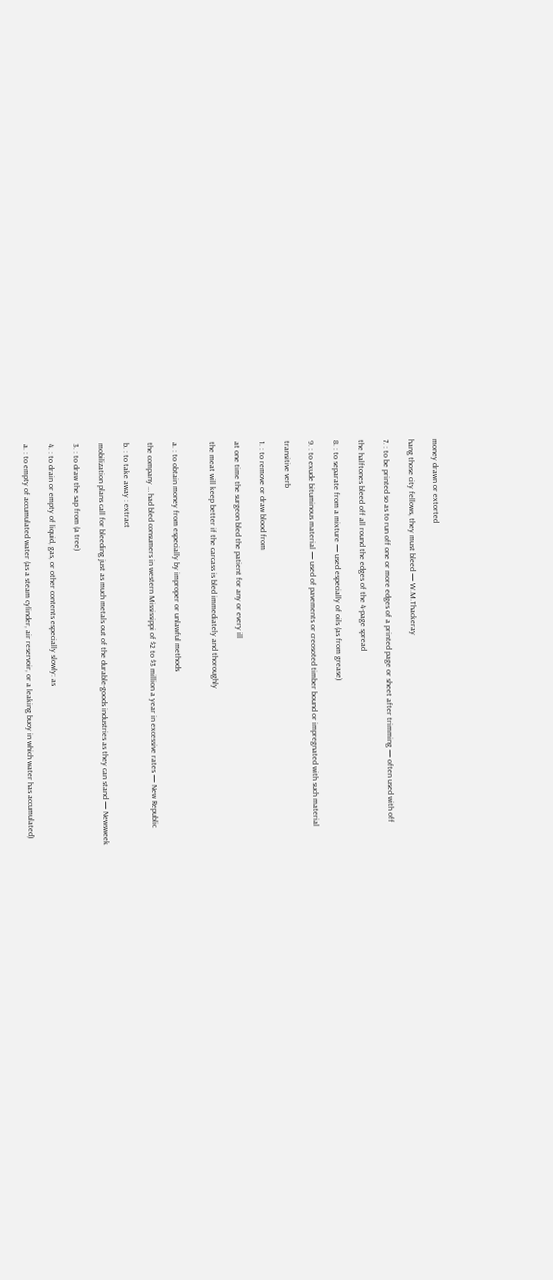money drawn or extorted

hang those city fellows, they must bleed — W.M.Thackeray

7. : to be printed so as to run off one or more edges of a printed page or sheet after trimming — often used with off

the halftones bleed off all round the edges of the 4-page spread

8. : to separate from a mixture — used especially of oils (as from grease)

9. : to exude bituminous material — used of pavements or creosoted timber bound or impregnated with such material

transitive verb

1. : to remove or draw blood from

at one time the surgeon bled the patient for any or every ill

the meat will keep better if the carcass is bled immediately and thoroughly


a. : to obtain money from especially by improper or unlawful methods

the company … had bled consumers in western Mississippi of $2 to $3 million a year in excessive rates — New Republic

b. : to take away : extract

mobilization plans call for bleeding just as much metals out of the durable-goods industries as they can stand — Newsweek

3. : to draw the sap from (a tree)

4. : to drain or empty of liquid, gas, or other contents especially slowly: as

a. : to empty of accumulated water (as a steam cylinder, air reservoir, or a leaking buoy in which water has accumulated)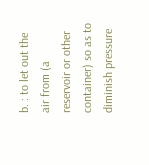b. : to let out the air from (a reservoir or other container) so as to diminish pressure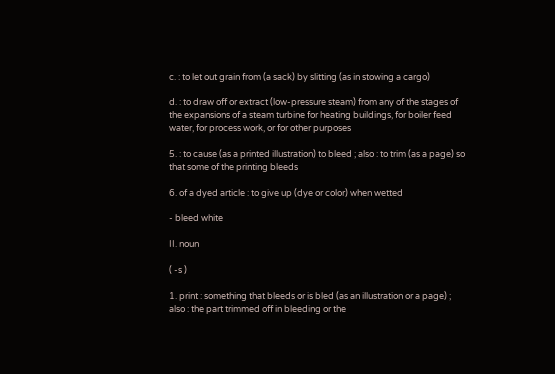c. : to let out grain from (a sack) by slitting (as in stowing a cargo)

d. : to draw off or extract (low-pressure steam) from any of the stages of the expansions of a steam turbine for heating buildings, for boiler feed water, for process work, or for other purposes

5. : to cause (as a printed illustration) to bleed ; also : to trim (as a page) so that some of the printing bleeds

6. of a dyed article : to give up (dye or color) when wetted

- bleed white

II. noun

( -s )

1. print : something that bleeds or is bled (as an illustration or a page) ; also : the part trimmed off in bleeding or the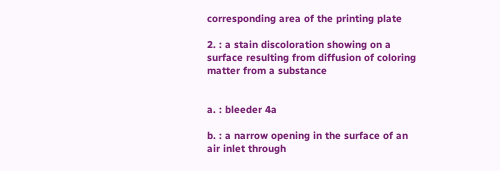corresponding area of the printing plate

2. : a stain discoloration showing on a surface resulting from diffusion of coloring matter from a substance


a. : bleeder 4a

b. : a narrow opening in the surface of an air inlet through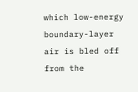which low-energy boundary-layer air is bled off from the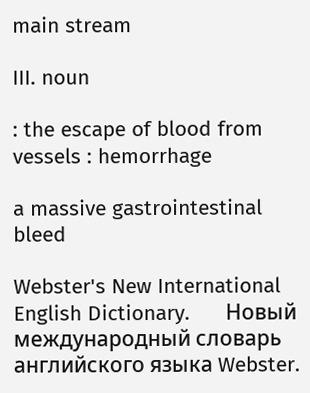main stream

III. noun

: the escape of blood from vessels : hemorrhage

a massive gastrointestinal bleed

Webster's New International English Dictionary.      Новый международный словарь английского языка Webster.